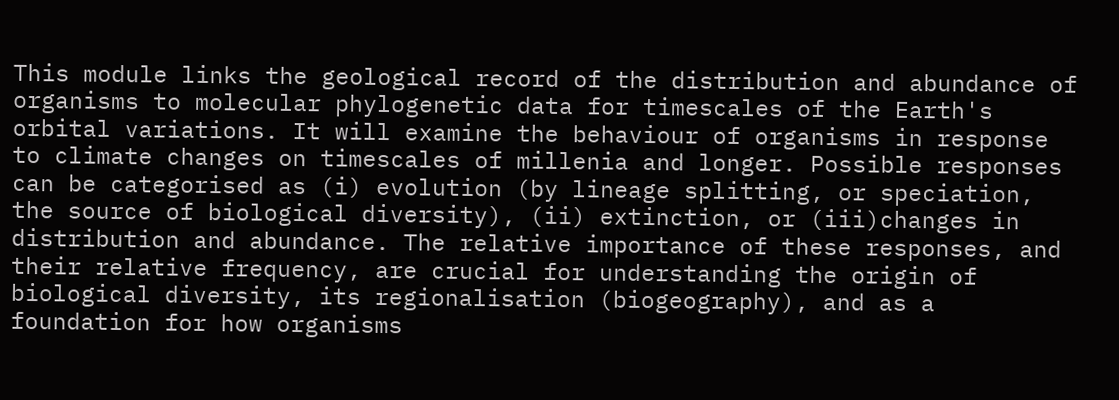This module links the geological record of the distribution and abundance of organisms to molecular phylogenetic data for timescales of the Earth's orbital variations. It will examine the behaviour of organisms in response to climate changes on timescales of millenia and longer. Possible responses can be categorised as (i) evolution (by lineage splitting, or speciation, the source of biological diversity), (ii) extinction, or (iii)changes in distribution and abundance. The relative importance of these responses, and their relative frequency, are crucial for understanding the origin of biological diversity, its regionalisation (biogeography), and as a foundation for how organisms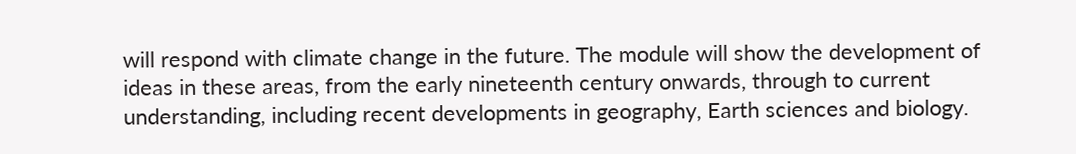will respond with climate change in the future. The module will show the development of ideas in these areas, from the early nineteenth century onwards, through to current understanding, including recent developments in geography, Earth sciences and biology.